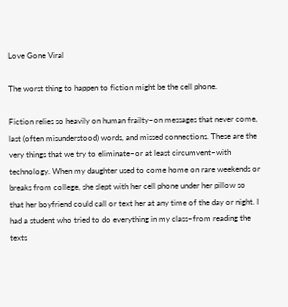Love Gone Viral

The worst thing to happen to fiction might be the cell phone.

Fiction relies so heavily on human frailty–on messages that never come, last (often misunderstood) words, and missed connections. These are the very things that we try to eliminate–or at least circumvent–with technology. When my daughter used to come home on rare weekends or breaks from college, she slept with her cell phone under her pillow so that her boyfriend could call or text her at any time of the day or night. I had a student who tried to do everything in my class–from reading the texts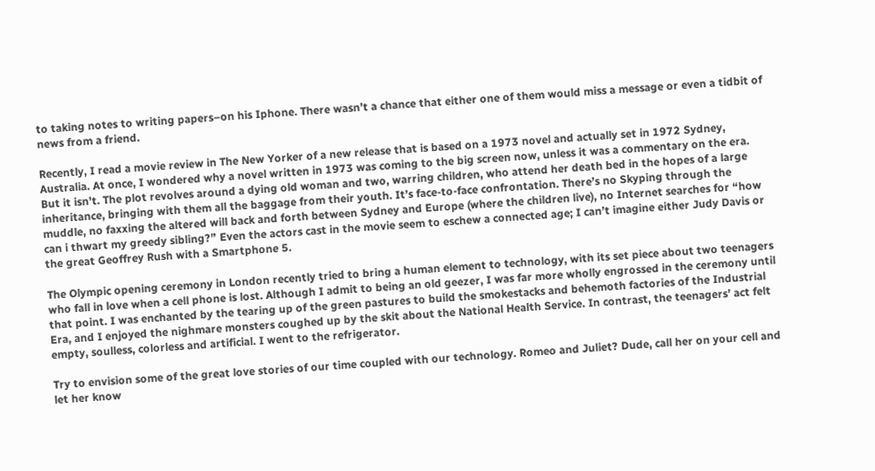to taking notes to writing papers–on his Iphone. There wasn’t a chance that either one of them would miss a message or even a tidbit of news from a friend.

Recently, I read a movie review in The New Yorker of a new release that is based on a 1973 novel and actually set in 1972 Sydney, Australia. At once, I wondered why a novel written in 1973 was coming to the big screen now, unless it was a commentary on the era. But it isn’t. The plot revolves around a dying old woman and two, warring children, who attend her death bed in the hopes of a large inheritance, bringing with them all the baggage from their youth. It’s face-to-face confrontation. There’s no Skyping through the muddle, no faxxing the altered will back and forth between Sydney and Europe (where the children live), no Internet searches for “how can i thwart my greedy sibling?” Even the actors cast in the movie seem to eschew a connected age; I can’t imagine either Judy Davis or the great Geoffrey Rush with a Smartphone 5.

The Olympic opening ceremony in London recently tried to bring a human element to technology, with its set piece about two teenagers who fall in love when a cell phone is lost. Although I admit to being an old geezer, I was far more wholly engrossed in the ceremony until that point. I was enchanted by the tearing up of the green pastures to build the smokestacks and behemoth factories of the Industrial Era, and I enjoyed the nighmare monsters coughed up by the skit about the National Health Service. In contrast, the teenagers’ act felt empty, soulless, colorless and artificial. I went to the refrigerator.

Try to envision some of the great love stories of our time coupled with our technology. Romeo and Juliet? Dude, call her on your cell and let her know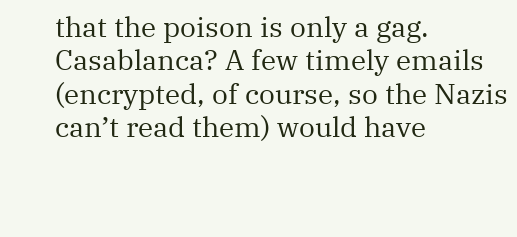that the poison is only a gag. Casablanca? A few timely emails (encrypted, of course, so the Nazis can’t read them) would have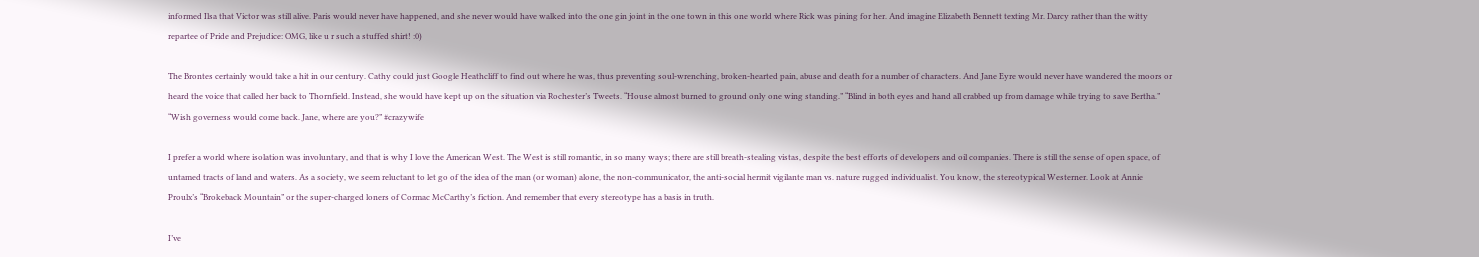informed Ilsa that Victor was still alive. Paris would never have happened, and she never would have walked into the one gin joint in the one town in this one world where Rick was pining for her. And imagine Elizabeth Bennett texting Mr. Darcy rather than the witty repartee of Pride and Prejudice: OMG, like u r such a stuffed shirt! :0)

The Brontes certainly would take a hit in our century. Cathy could just Google Heathcliff to find out where he was, thus preventing soul-wrenching, broken-hearted pain, abuse and death for a number of characters. And Jane Eyre would never have wandered the moors or heard the voice that called her back to Thornfield. Instead, she would have kept up on the situation via Rochester’s Tweets. “House almost burned to ground only one wing standing.” “Blind in both eyes and hand all crabbed up from damage while trying to save Bertha.” “Wish governess would come back. Jane, where are you?” #crazywife

I prefer a world where isolation was involuntary, and that is why I love the American West. The West is still romantic, in so many ways; there are still breath-stealing vistas, despite the best efforts of developers and oil companies. There is still the sense of open space, of untamed tracts of land and waters. As a society, we seem reluctant to let go of the idea of the man (or woman) alone, the non-communicator, the anti-social hermit vigilante man vs. nature rugged individualist. You know, the stereotypical Westerner. Look at Annie Proulx’s “Brokeback Mountain” or the super-charged loners of Cormac McCarthy’s fiction. And remember that every stereotype has a basis in truth.

I’ve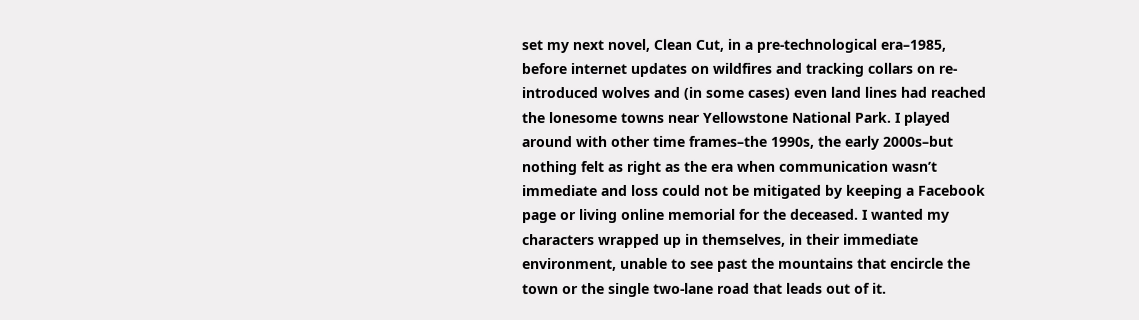set my next novel, Clean Cut, in a pre-technological era–1985, before internet updates on wildfires and tracking collars on re-introduced wolves and (in some cases) even land lines had reached the lonesome towns near Yellowstone National Park. I played around with other time frames–the 1990s, the early 2000s–but nothing felt as right as the era when communication wasn’t immediate and loss could not be mitigated by keeping a Facebook page or living online memorial for the deceased. I wanted my characters wrapped up in themselves, in their immediate environment, unable to see past the mountains that encircle the town or the single two-lane road that leads out of it.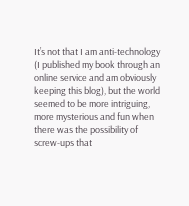It’s not that I am anti-technology (I published my book through an online service and am obviously keeping this blog), but the world seemed to be more intriguing, more mysterious and fun when there was the possibility of screw-ups that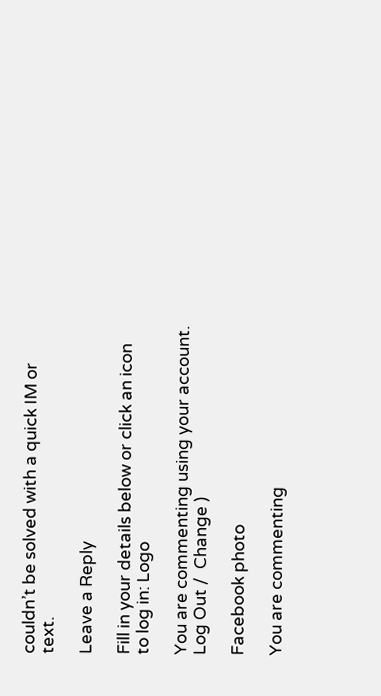couldn’t be solved with a quick IM or text.

Leave a Reply

Fill in your details below or click an icon to log in: Logo

You are commenting using your account. Log Out /  Change )

Facebook photo

You are commenting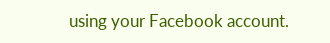using your Facebook account.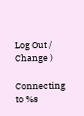Log Out /  Change )

Connecting to %s